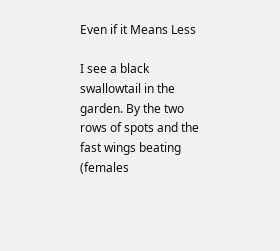Even if it Means Less

I see a black swallowtail in the garden. By the two rows of spots and the fast wings beating (females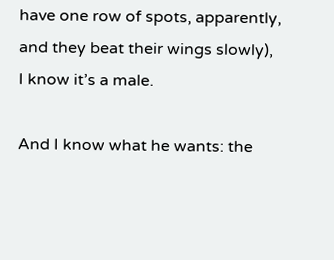have one row of spots, apparently, and they beat their wings slowly), I know it’s a male.

And I know what he wants: the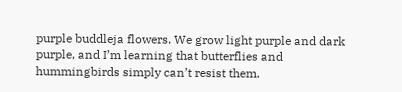purple buddleja flowers. We grow light purple and dark purple, and I’m learning that butterflies and hummingbirds simply can’t resist them.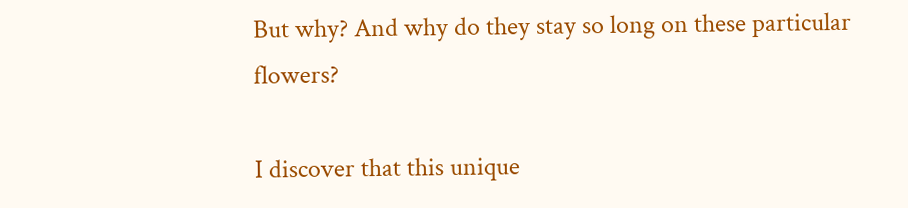But why? And why do they stay so long on these particular flowers?

I discover that this unique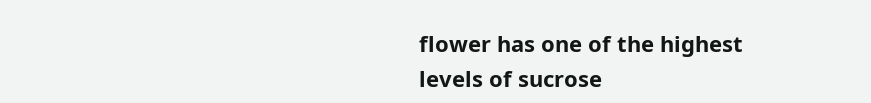flower has one of the highest levels of sucrose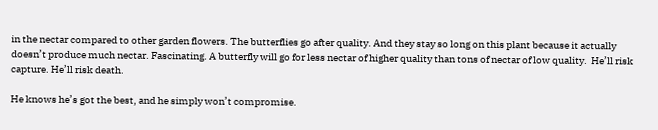in the nectar compared to other garden flowers. The butterflies go after quality. And they stay so long on this plant because it actually doesn’t produce much nectar. Fascinating. A butterfly will go for less nectar of higher quality than tons of nectar of low quality.  He’ll risk capture. He’ll risk death.

He knows he’s got the best, and he simply won’t compromise.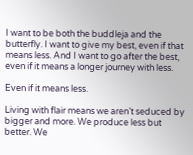I want to be both the buddleja and the butterfly. I want to give my best, even if that means less. And I want to go after the best, even if it means a longer journey with less.

Even if it means less.

Living with flair means we aren’t seduced by bigger and more. We produce less but better. We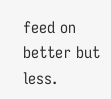feed on better but less.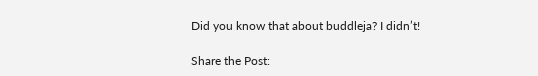Did you know that about buddleja? I didn’t!

Share the Post: